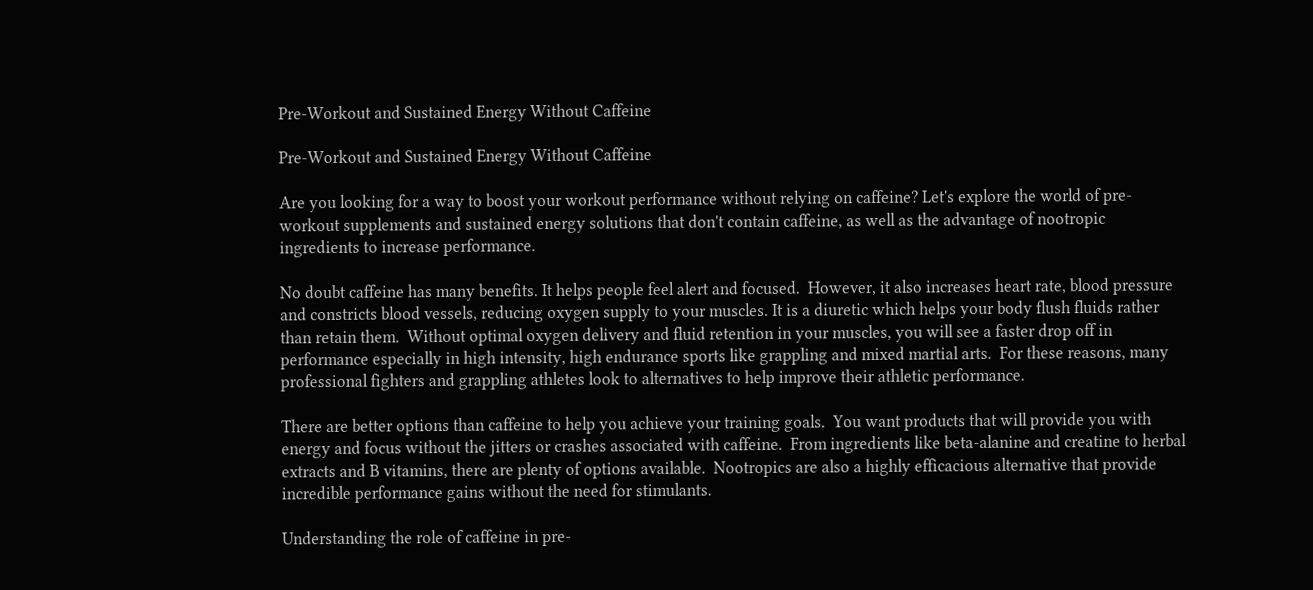Pre-Workout and Sustained Energy Without Caffeine

Pre-Workout and Sustained Energy Without Caffeine

Are you looking for a way to boost your workout performance without relying on caffeine? Let's explore the world of pre-workout supplements and sustained energy solutions that don't contain caffeine, as well as the advantage of nootropic ingredients to increase performance.

No doubt caffeine has many benefits. It helps people feel alert and focused.  However, it also increases heart rate, blood pressure and constricts blood vessels, reducing oxygen supply to your muscles. It is a diuretic which helps your body flush fluids rather than retain them.  Without optimal oxygen delivery and fluid retention in your muscles, you will see a faster drop off in performance especially in high intensity, high endurance sports like grappling and mixed martial arts.  For these reasons, many professional fighters and grappling athletes look to alternatives to help improve their athletic performance.

There are better options than caffeine to help you achieve your training goals.  You want products that will provide you with energy and focus without the jitters or crashes associated with caffeine.  From ingredients like beta-alanine and creatine to herbal extracts and B vitamins, there are plenty of options available.  Nootropics are also a highly efficacious alternative that provide incredible performance gains without the need for stimulants.

Understanding the role of caffeine in pre-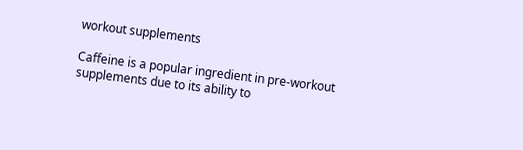workout supplements

Caffeine is a popular ingredient in pre-workout supplements due to its ability to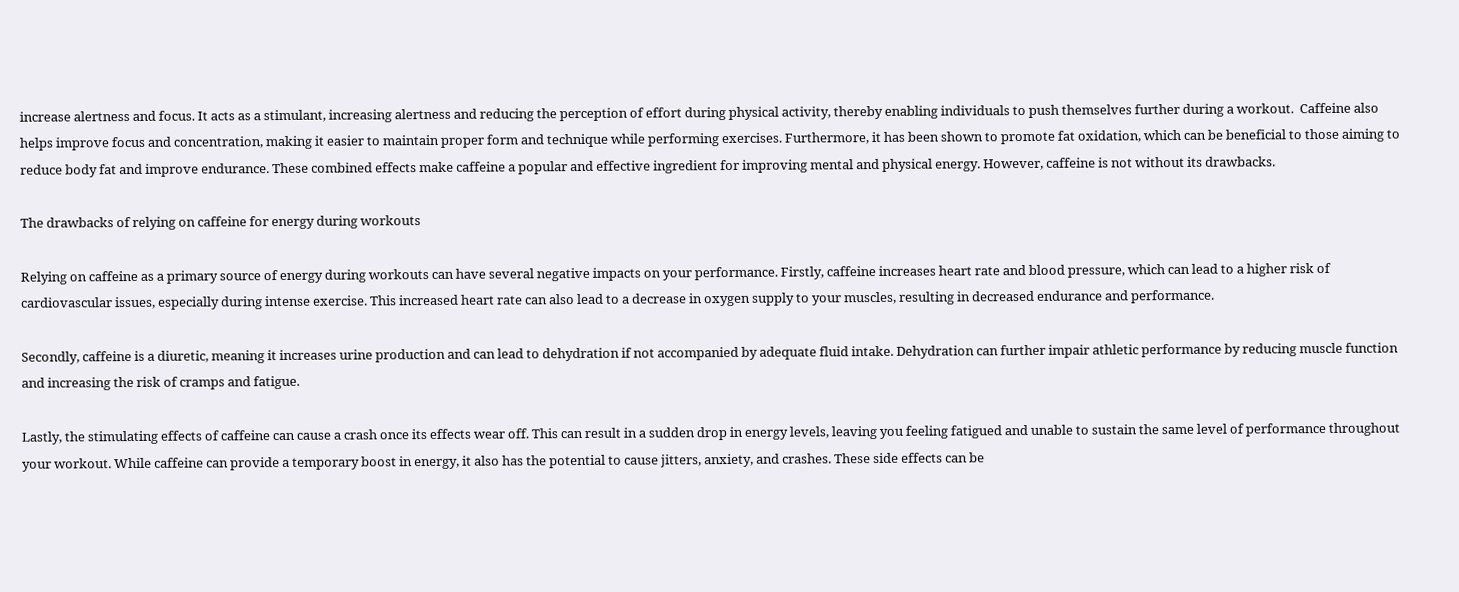increase alertness and focus. It acts as a stimulant, increasing alertness and reducing the perception of effort during physical activity, thereby enabling individuals to push themselves further during a workout.  Caffeine also helps improve focus and concentration, making it easier to maintain proper form and technique while performing exercises. Furthermore, it has been shown to promote fat oxidation, which can be beneficial to those aiming to reduce body fat and improve endurance. These combined effects make caffeine a popular and effective ingredient for improving mental and physical energy. However, caffeine is not without its drawbacks.

The drawbacks of relying on caffeine for energy during workouts

Relying on caffeine as a primary source of energy during workouts can have several negative impacts on your performance. Firstly, caffeine increases heart rate and blood pressure, which can lead to a higher risk of cardiovascular issues, especially during intense exercise. This increased heart rate can also lead to a decrease in oxygen supply to your muscles, resulting in decreased endurance and performance.

Secondly, caffeine is a diuretic, meaning it increases urine production and can lead to dehydration if not accompanied by adequate fluid intake. Dehydration can further impair athletic performance by reducing muscle function and increasing the risk of cramps and fatigue.

Lastly, the stimulating effects of caffeine can cause a crash once its effects wear off. This can result in a sudden drop in energy levels, leaving you feeling fatigued and unable to sustain the same level of performance throughout your workout. While caffeine can provide a temporary boost in energy, it also has the potential to cause jitters, anxiety, and crashes. These side effects can be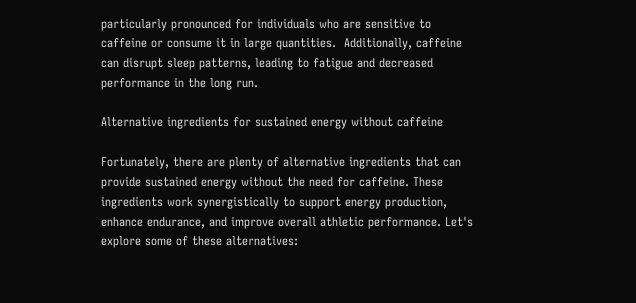particularly pronounced for individuals who are sensitive to caffeine or consume it in large quantities.  Additionally, caffeine can disrupt sleep patterns, leading to fatigue and decreased performance in the long run.

Alternative ingredients for sustained energy without caffeine

Fortunately, there are plenty of alternative ingredients that can provide sustained energy without the need for caffeine. These ingredients work synergistically to support energy production, enhance endurance, and improve overall athletic performance. Let's explore some of these alternatives: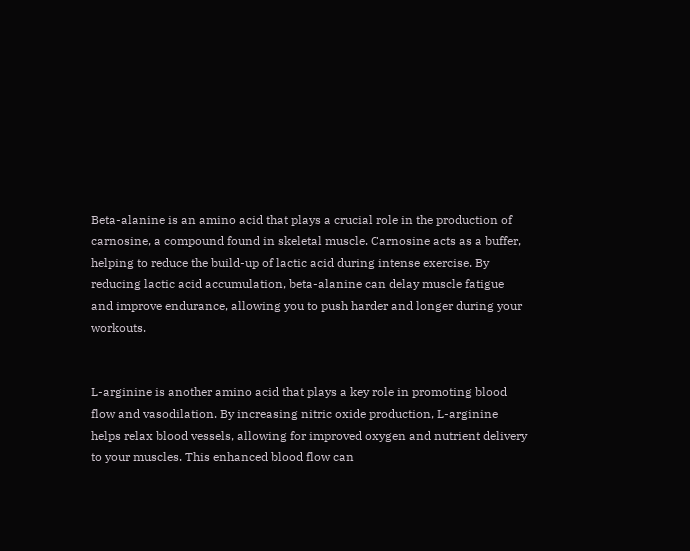Beta-alanine is an amino acid that plays a crucial role in the production of carnosine, a compound found in skeletal muscle. Carnosine acts as a buffer, helping to reduce the build-up of lactic acid during intense exercise. By reducing lactic acid accumulation, beta-alanine can delay muscle fatigue and improve endurance, allowing you to push harder and longer during your workouts.


L-arginine is another amino acid that plays a key role in promoting blood flow and vasodilation. By increasing nitric oxide production, L-arginine helps relax blood vessels, allowing for improved oxygen and nutrient delivery to your muscles. This enhanced blood flow can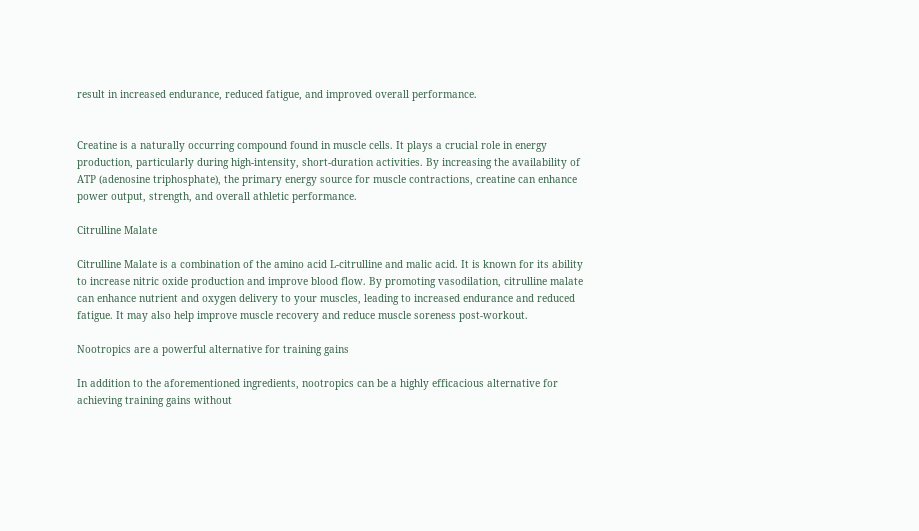result in increased endurance, reduced fatigue, and improved overall performance.


Creatine is a naturally occurring compound found in muscle cells. It plays a crucial role in energy production, particularly during high-intensity, short-duration activities. By increasing the availability of ATP (adenosine triphosphate), the primary energy source for muscle contractions, creatine can enhance power output, strength, and overall athletic performance.

Citrulline Malate

Citrulline Malate is a combination of the amino acid L-citrulline and malic acid. It is known for its ability to increase nitric oxide production and improve blood flow. By promoting vasodilation, citrulline malate can enhance nutrient and oxygen delivery to your muscles, leading to increased endurance and reduced fatigue. It may also help improve muscle recovery and reduce muscle soreness post-workout.

Nootropics are a powerful alternative for training gains

In addition to the aforementioned ingredients, nootropics can be a highly efficacious alternative for achieving training gains without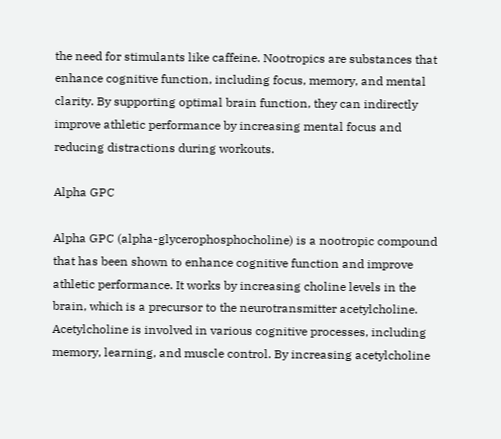the need for stimulants like caffeine. Nootropics are substances that enhance cognitive function, including focus, memory, and mental clarity. By supporting optimal brain function, they can indirectly improve athletic performance by increasing mental focus and reducing distractions during workouts.

Alpha GPC

Alpha GPC (alpha-glycerophosphocholine) is a nootropic compound that has been shown to enhance cognitive function and improve athletic performance. It works by increasing choline levels in the brain, which is a precursor to the neurotransmitter acetylcholine. Acetylcholine is involved in various cognitive processes, including memory, learning, and muscle control. By increasing acetylcholine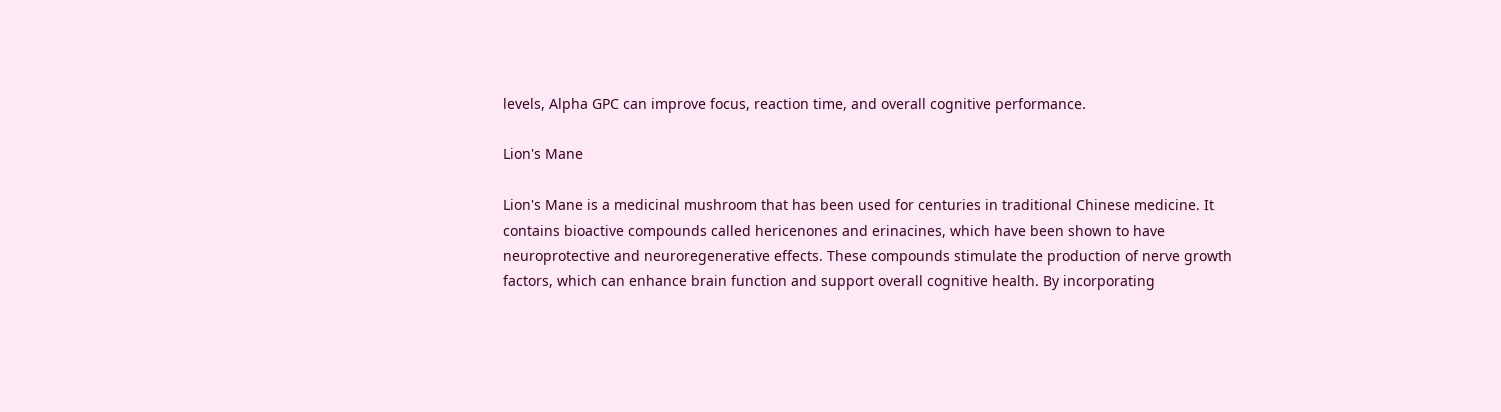levels, Alpha GPC can improve focus, reaction time, and overall cognitive performance.

Lion's Mane

Lion's Mane is a medicinal mushroom that has been used for centuries in traditional Chinese medicine. It contains bioactive compounds called hericenones and erinacines, which have been shown to have neuroprotective and neuroregenerative effects. These compounds stimulate the production of nerve growth factors, which can enhance brain function and support overall cognitive health. By incorporating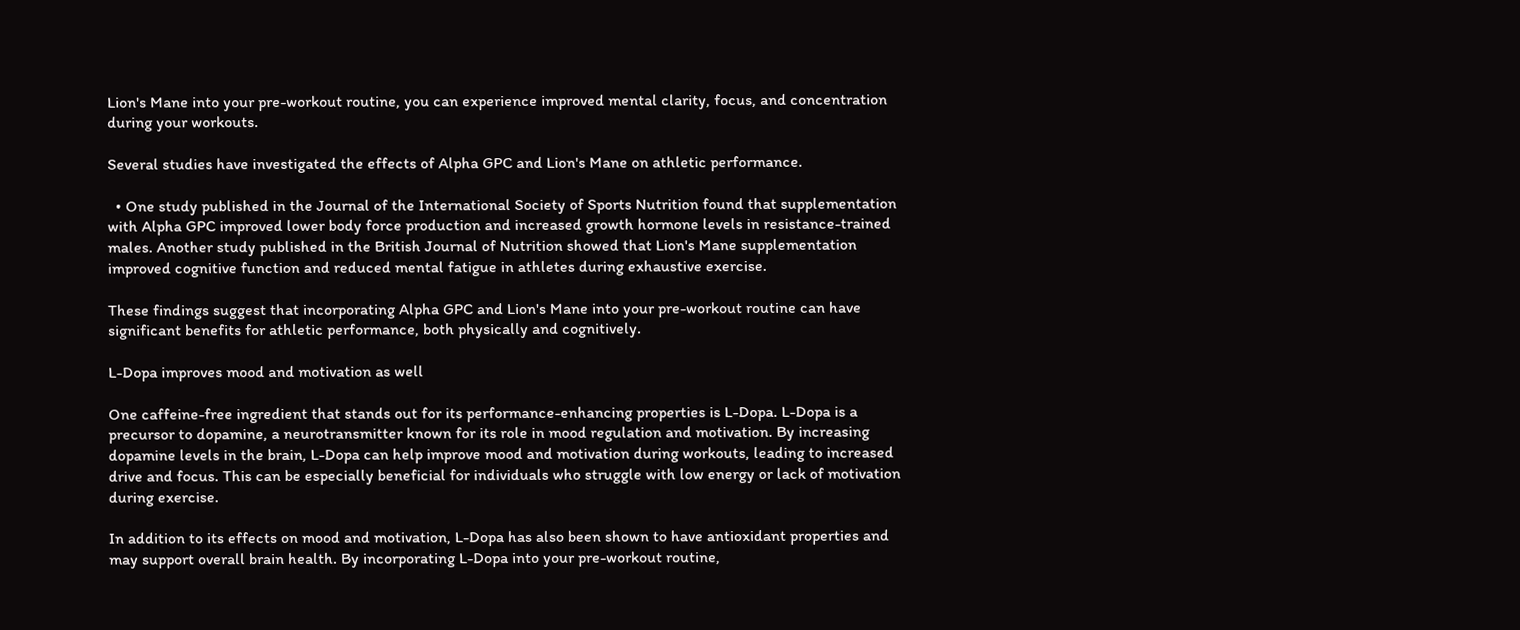Lion's Mane into your pre-workout routine, you can experience improved mental clarity, focus, and concentration during your workouts.

Several studies have investigated the effects of Alpha GPC and Lion's Mane on athletic performance.

  • One study published in the Journal of the International Society of Sports Nutrition found that supplementation with Alpha GPC improved lower body force production and increased growth hormone levels in resistance-trained males. Another study published in the British Journal of Nutrition showed that Lion's Mane supplementation improved cognitive function and reduced mental fatigue in athletes during exhaustive exercise.

These findings suggest that incorporating Alpha GPC and Lion's Mane into your pre-workout routine can have significant benefits for athletic performance, both physically and cognitively.

L-Dopa improves mood and motivation as well

One caffeine-free ingredient that stands out for its performance-enhancing properties is L-Dopa. L-Dopa is a precursor to dopamine, a neurotransmitter known for its role in mood regulation and motivation. By increasing dopamine levels in the brain, L-Dopa can help improve mood and motivation during workouts, leading to increased drive and focus. This can be especially beneficial for individuals who struggle with low energy or lack of motivation during exercise.

In addition to its effects on mood and motivation, L-Dopa has also been shown to have antioxidant properties and may support overall brain health. By incorporating L-Dopa into your pre-workout routine,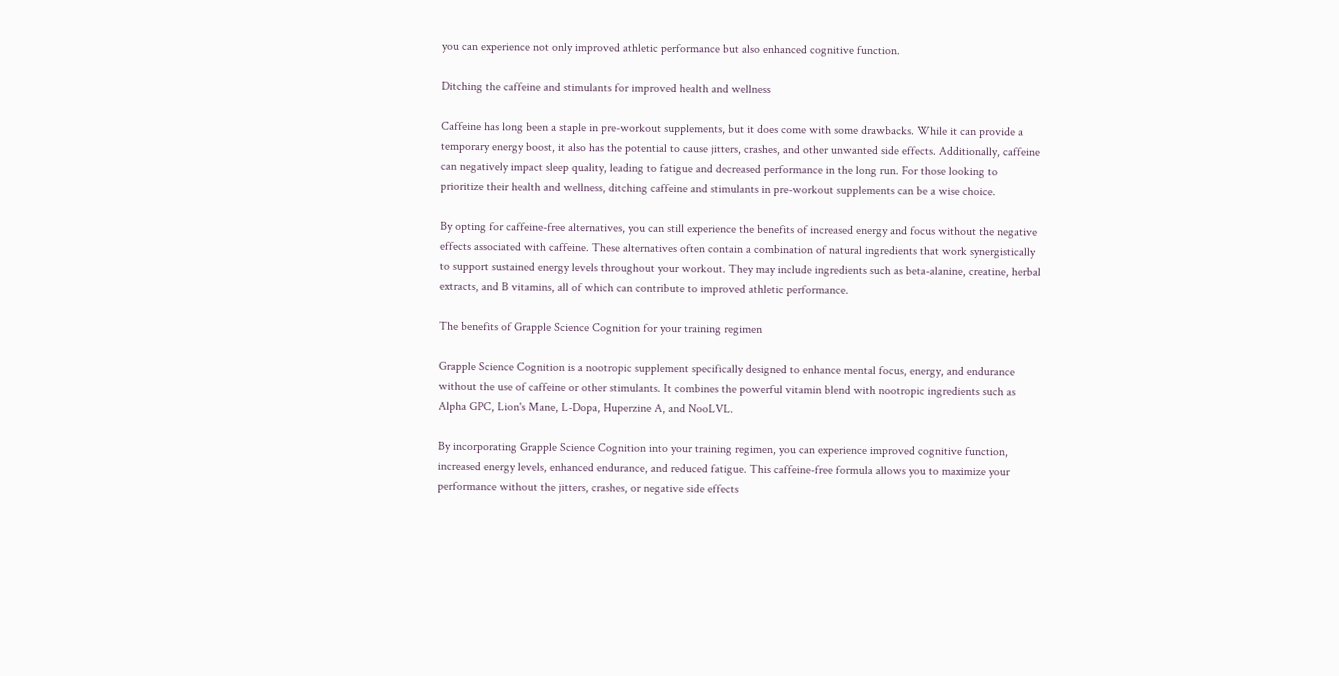you can experience not only improved athletic performance but also enhanced cognitive function.

Ditching the caffeine and stimulants for improved health and wellness

Caffeine has long been a staple in pre-workout supplements, but it does come with some drawbacks. While it can provide a temporary energy boost, it also has the potential to cause jitters, crashes, and other unwanted side effects. Additionally, caffeine can negatively impact sleep quality, leading to fatigue and decreased performance in the long run. For those looking to prioritize their health and wellness, ditching caffeine and stimulants in pre-workout supplements can be a wise choice.

By opting for caffeine-free alternatives, you can still experience the benefits of increased energy and focus without the negative effects associated with caffeine. These alternatives often contain a combination of natural ingredients that work synergistically to support sustained energy levels throughout your workout. They may include ingredients such as beta-alanine, creatine, herbal extracts, and B vitamins, all of which can contribute to improved athletic performance.

The benefits of Grapple Science Cognition for your training regimen

Grapple Science Cognition is a nootropic supplement specifically designed to enhance mental focus, energy, and endurance without the use of caffeine or other stimulants. It combines the powerful vitamin blend with nootropic ingredients such as Alpha GPC, Lion's Mane, L-Dopa, Huperzine A, and NooLVL.

By incorporating Grapple Science Cognition into your training regimen, you can experience improved cognitive function, increased energy levels, enhanced endurance, and reduced fatigue. This caffeine-free formula allows you to maximize your performance without the jitters, crashes, or negative side effects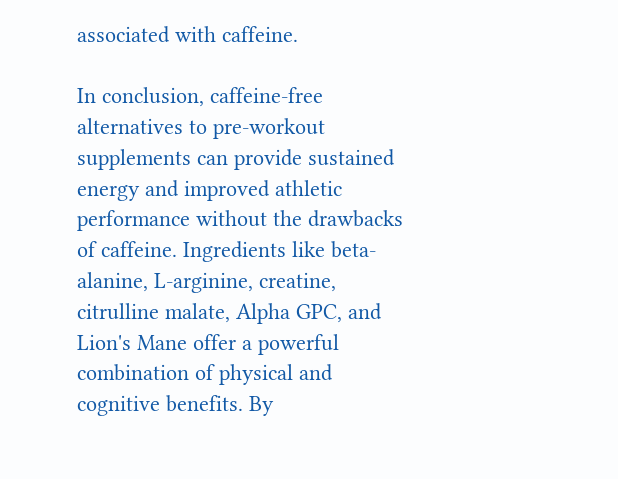associated with caffeine.

In conclusion, caffeine-free alternatives to pre-workout supplements can provide sustained energy and improved athletic performance without the drawbacks of caffeine. Ingredients like beta-alanine, L-arginine, creatine, citrulline malate, Alpha GPC, and Lion's Mane offer a powerful combination of physical and cognitive benefits. By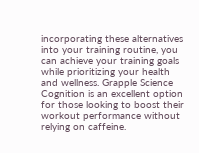incorporating these alternatives into your training routine, you can achieve your training goals while prioritizing your health and wellness. Grapple Science Cognition is an excellent option for those looking to boost their workout performance without relying on caffeine.